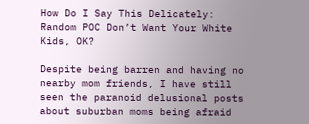How Do I Say This Delicately: Random POC Don’t Want Your White Kids, OK?

Despite being barren and having no nearby mom friends, I have still seen the paranoid delusional posts about suburban moms being afraid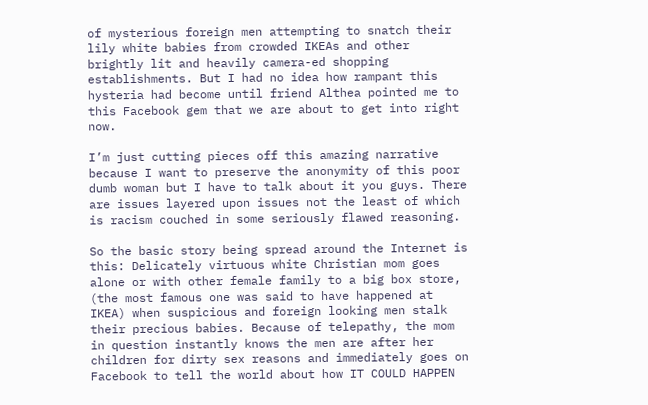of mysterious foreign men attempting to snatch their lily white babies from crowded IKEAs and other brightly lit and heavily camera-ed shopping establishments. But I had no idea how rampant this hysteria had become until friend Althea pointed me to this Facebook gem that we are about to get into right now.

I’m just cutting pieces off this amazing narrative because I want to preserve the anonymity of this poor dumb woman but I have to talk about it you guys. There are issues layered upon issues not the least of which is racism couched in some seriously flawed reasoning.

So the basic story being spread around the Internet is this: Delicately virtuous white Christian mom goes alone or with other female family to a big box store, (the most famous one was said to have happened at IKEA) when suspicious and foreign looking men stalk their precious babies. Because of telepathy, the mom in question instantly knows the men are after her children for dirty sex reasons and immediately goes on Facebook to tell the world about how IT COULD HAPPEN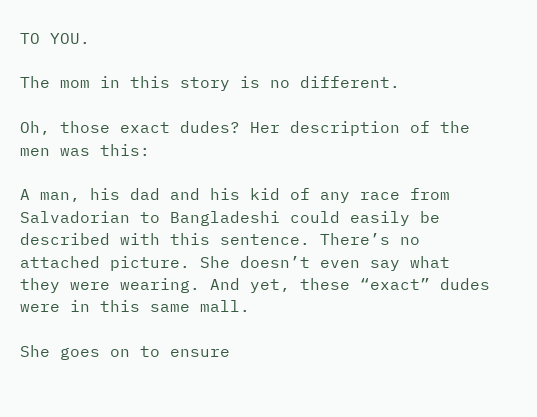TO YOU.

The mom in this story is no different.

Oh, those exact dudes? Her description of the men was this:

A man, his dad and his kid of any race from Salvadorian to Bangladeshi could easily be described with this sentence. There’s no attached picture. She doesn’t even say what they were wearing. And yet, these “exact” dudes were in this same mall.

She goes on to ensure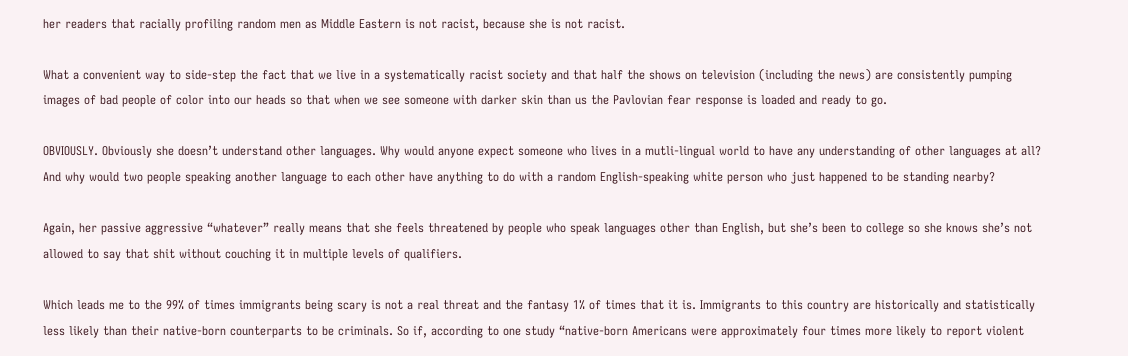her readers that racially profiling random men as Middle Eastern is not racist, because she is not racist.

What a convenient way to side-step the fact that we live in a systematically racist society and that half the shows on television (including the news) are consistently pumping images of bad people of color into our heads so that when we see someone with darker skin than us the Pavlovian fear response is loaded and ready to go.

OBVIOUSLY. Obviously she doesn’t understand other languages. Why would anyone expect someone who lives in a mutli-lingual world to have any understanding of other languages at all? And why would two people speaking another language to each other have anything to do with a random English-speaking white person who just happened to be standing nearby?

Again, her passive aggressive “whatever” really means that she feels threatened by people who speak languages other than English, but she’s been to college so she knows she’s not allowed to say that shit without couching it in multiple levels of qualifiers.

Which leads me to the 99% of times immigrants being scary is not a real threat and the fantasy 1% of times that it is. Immigrants to this country are historically and statistically less likely than their native-born counterparts to be criminals. So if, according to one study “native-born Americans were approximately four times more likely to report violent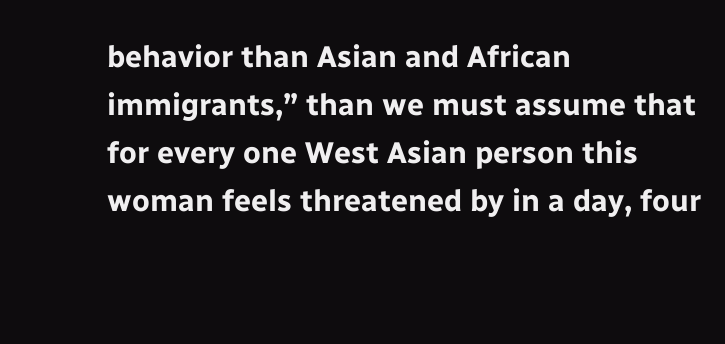behavior than Asian and African immigrants,” than we must assume that for every one West Asian person this woman feels threatened by in a day, four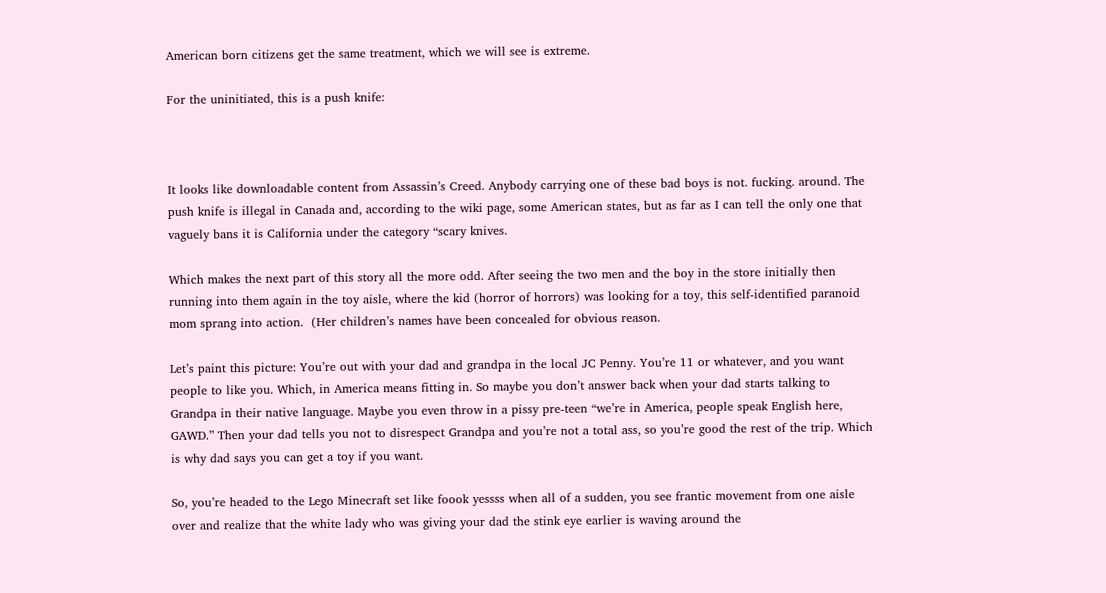American born citizens get the same treatment, which we will see is extreme.

For the uninitiated, this is a push knife:



It looks like downloadable content from Assassin’s Creed. Anybody carrying one of these bad boys is not. fucking. around. The push knife is illegal in Canada and, according to the wiki page, some American states, but as far as I can tell the only one that vaguely bans it is California under the category “scary knives.

Which makes the next part of this story all the more odd. After seeing the two men and the boy in the store initially then running into them again in the toy aisle, where the kid (horror of horrors) was looking for a toy, this self-identified paranoid mom sprang into action.  (Her children’s names have been concealed for obvious reason.

Let’s paint this picture: You’re out with your dad and grandpa in the local JC Penny. You’re 11 or whatever, and you want people to like you. Which, in America means fitting in. So maybe you don’t answer back when your dad starts talking to Grandpa in their native language. Maybe you even throw in a pissy pre-teen “we’re in America, people speak English here, GAWD.” Then your dad tells you not to disrespect Grandpa and you’re not a total ass, so you’re good the rest of the trip. Which is why dad says you can get a toy if you want.

So, you’re headed to the Lego Minecraft set like foook yessss when all of a sudden, you see frantic movement from one aisle over and realize that the white lady who was giving your dad the stink eye earlier is waving around the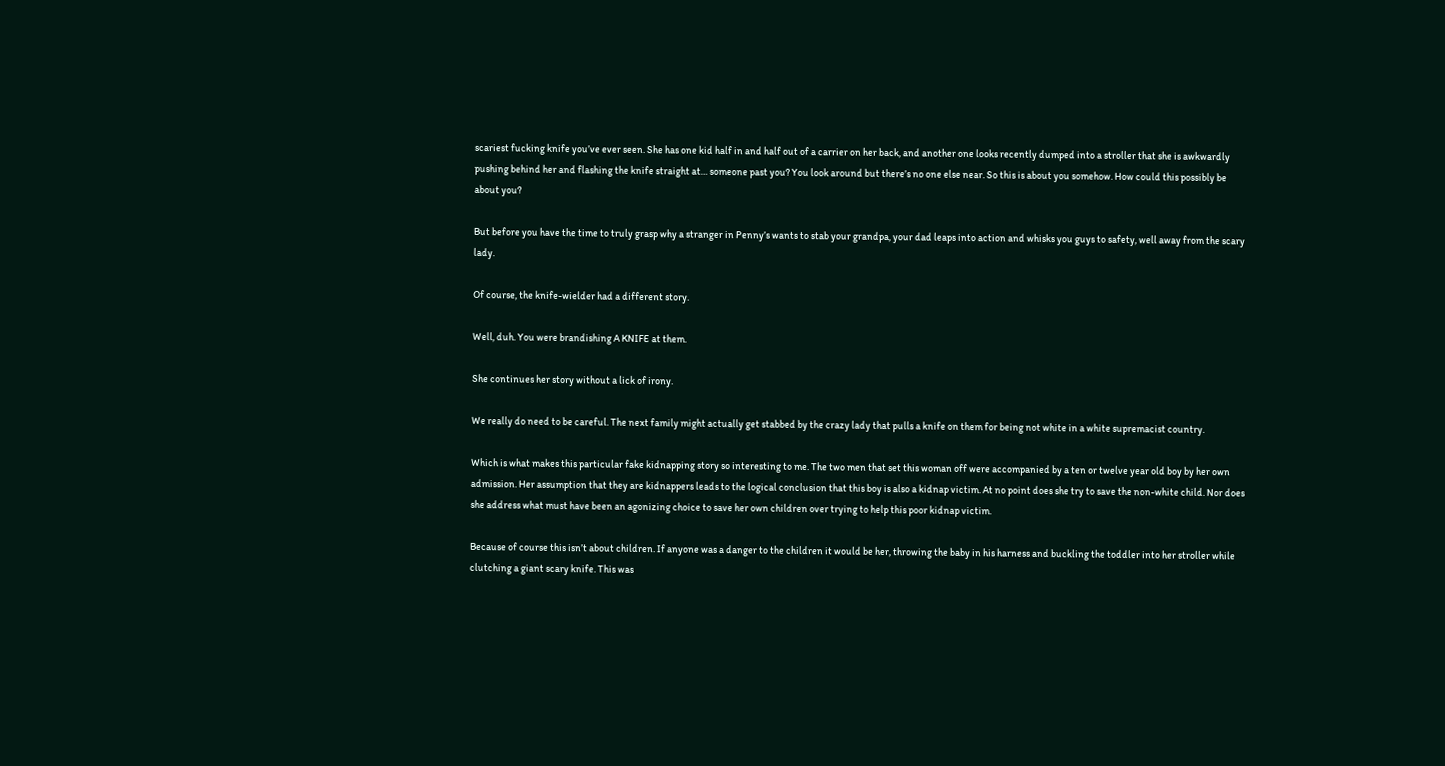scariest fucking knife you’ve ever seen. She has one kid half in and half out of a carrier on her back, and another one looks recently dumped into a stroller that she is awkwardly pushing behind her and flashing the knife straight at… someone past you? You look around but there’s no one else near. So this is about you somehow. How could this possibly be about you?

But before you have the time to truly grasp why a stranger in Penny’s wants to stab your grandpa, your dad leaps into action and whisks you guys to safety, well away from the scary lady.

Of course, the knife-wielder had a different story.

Well, duh. You were brandishing A KNIFE at them.

She continues her story without a lick of irony.

We really do need to be careful. The next family might actually get stabbed by the crazy lady that pulls a knife on them for being not white in a white supremacist country.

Which is what makes this particular fake kidnapping story so interesting to me. The two men that set this woman off were accompanied by a ten or twelve year old boy by her own admission. Her assumption that they are kidnappers leads to the logical conclusion that this boy is also a kidnap victim. At no point does she try to save the non-white child. Nor does she address what must have been an agonizing choice to save her own children over trying to help this poor kidnap victim.

Because of course this isn’t about children. If anyone was a danger to the children it would be her, throwing the baby in his harness and buckling the toddler into her stroller while clutching a giant scary knife. This was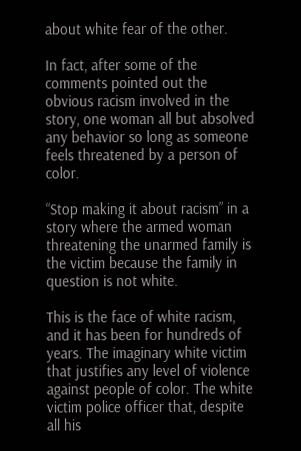about white fear of the other.

In fact, after some of the comments pointed out the obvious racism involved in the story, one woman all but absolved any behavior so long as someone feels threatened by a person of color.

“Stop making it about racism” in a story where the armed woman threatening the unarmed family is the victim because the family in question is not white.

This is the face of white racism, and it has been for hundreds of years. The imaginary white victim that justifies any level of violence against people of color. The white victim police officer that, despite all his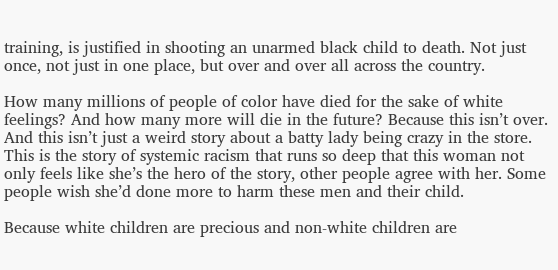training, is justified in shooting an unarmed black child to death. Not just once, not just in one place, but over and over all across the country.

How many millions of people of color have died for the sake of white feelings? And how many more will die in the future? Because this isn’t over. And this isn’t just a weird story about a batty lady being crazy in the store. This is the story of systemic racism that runs so deep that this woman not only feels like she’s the hero of the story, other people agree with her. Some people wish she’d done more to harm these men and their child.

Because white children are precious and non-white children are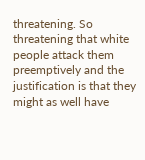threatening. So threatening that white people attack them preemptively and the justification is that they might as well have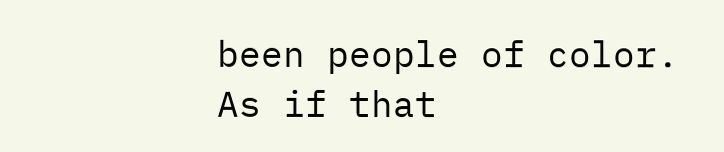been people of color. As if that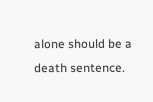alone should be a death sentence.